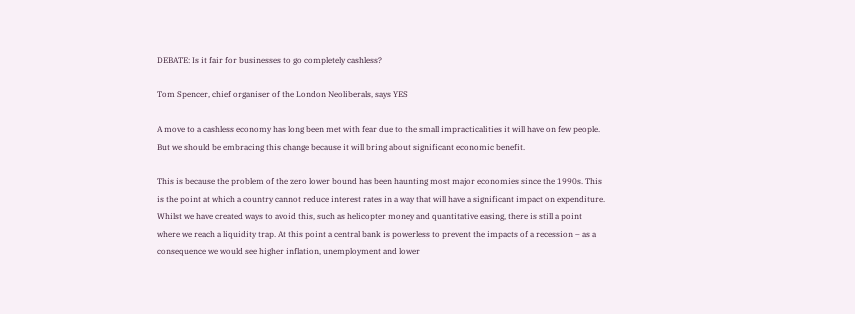DEBATE: Is it fair for businesses to go completely cashless?

Tom Spencer, chief organiser of the London Neoliberals, says YES

A move to a cashless economy has long been met with fear due to the small impracticalities it will have on few people. But we should be embracing this change because it will bring about significant economic benefit.

This is because the problem of the zero lower bound has been haunting most major economies since the 1990s. This is the point at which a country cannot reduce interest rates in a way that will have a significant impact on expenditure. Whilst we have created ways to avoid this, such as helicopter money and quantitative easing, there is still a point where we reach a liquidity trap. At this point a central bank is powerless to prevent the impacts of a recession – as a consequence we would see higher inflation, unemployment and lower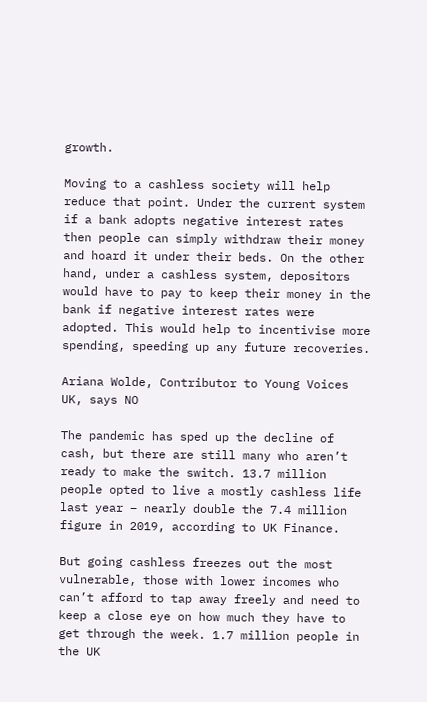growth.

Moving to a cashless society will help reduce that point. Under the current system if a bank adopts negative interest rates then people can simply withdraw their money and hoard it under their beds. On the other hand, under a cashless system, depositors would have to pay to keep their money in the bank if negative interest rates were adopted. This would help to incentivise more spending, speeding up any future recoveries.

Ariana Wolde, Contributor to Young Voices UK, says NO

The pandemic has sped up the decline of cash, but there are still many who aren’t ready to make the switch. 13.7 million people opted to live a mostly cashless life last year – nearly double the 7.4 million figure in 2019, according to UK Finance.

But going cashless freezes out the most vulnerable, those with lower incomes who can’t afford to tap away freely and need to keep a close eye on how much they have to get through the week. 1.7 million people in the UK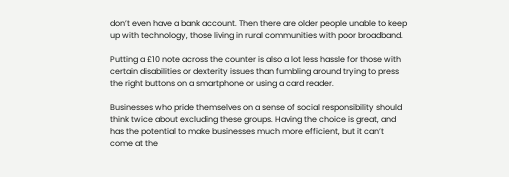don’t even have a bank account. Then there are older people unable to keep up with technology, those living in rural communities with poor broadband.

Putting a £10 note across the counter is also a lot less hassle for those with certain disabilities or dexterity issues than fumbling around trying to press the right buttons on a smartphone or using a card reader.

Businesses who pride themselves on a sense of social responsibility should think twice about excluding these groups. Having the choice is great, and has the potential to make businesses much more efficient, but it can’t come at the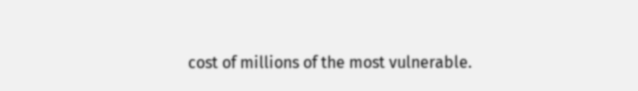cost of millions of the most vulnerable.